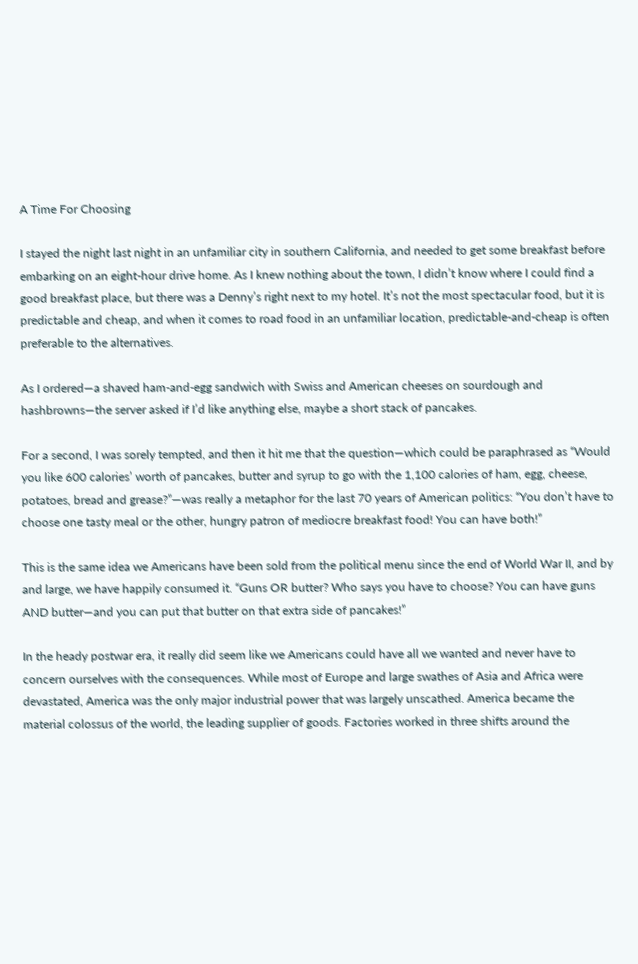A Time For Choosing

I stayed the night last night in an unfamiliar city in southern California, and needed to get some breakfast before embarking on an eight-hour drive home. As I knew nothing about the town, I didn’t know where I could find a good breakfast place, but there was a Denny’s right next to my hotel. It’s not the most spectacular food, but it is predictable and cheap, and when it comes to road food in an unfamiliar location, predictable-and-cheap is often preferable to the alternatives.

As I ordered—a shaved ham-and-egg sandwich with Swiss and American cheeses on sourdough and hashbrowns—the server asked if I’d like anything else, maybe a short stack of pancakes.

For a second, I was sorely tempted, and then it hit me that the question—which could be paraphrased as “Would you like 600 calories’ worth of pancakes, butter and syrup to go with the 1,100 calories of ham, egg, cheese, potatoes, bread and grease?”—was really a metaphor for the last 70 years of American politics: “You don’t have to choose one tasty meal or the other, hungry patron of mediocre breakfast food! You can have both!”

This is the same idea we Americans have been sold from the political menu since the end of World War II, and by and large, we have happily consumed it. “Guns OR butter? Who says you have to choose? You can have guns AND butter—and you can put that butter on that extra side of pancakes!”

In the heady postwar era, it really did seem like we Americans could have all we wanted and never have to concern ourselves with the consequences. While most of Europe and large swathes of Asia and Africa were devastated, America was the only major industrial power that was largely unscathed. America became the material colossus of the world, the leading supplier of goods. Factories worked in three shifts around the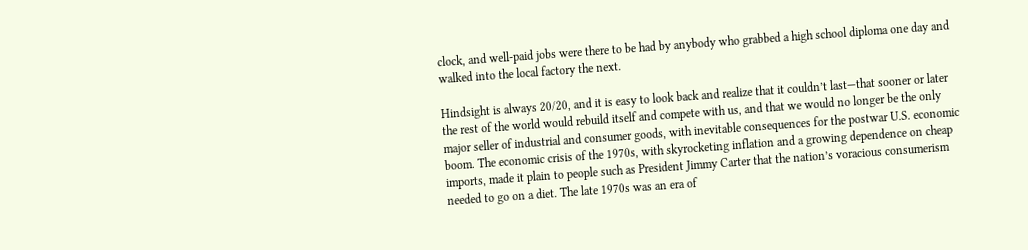clock, and well-paid jobs were there to be had by anybody who grabbed a high school diploma one day and walked into the local factory the next.

Hindsight is always 20/20, and it is easy to look back and realize that it couldn’t last—that sooner or later the rest of the world would rebuild itself and compete with us, and that we would no longer be the only major seller of industrial and consumer goods, with inevitable consequences for the postwar U.S. economic boom. The economic crisis of the 1970s, with skyrocketing inflation and a growing dependence on cheap imports, made it plain to people such as President Jimmy Carter that the nation’s voracious consumerism needed to go on a diet. The late 1970s was an era of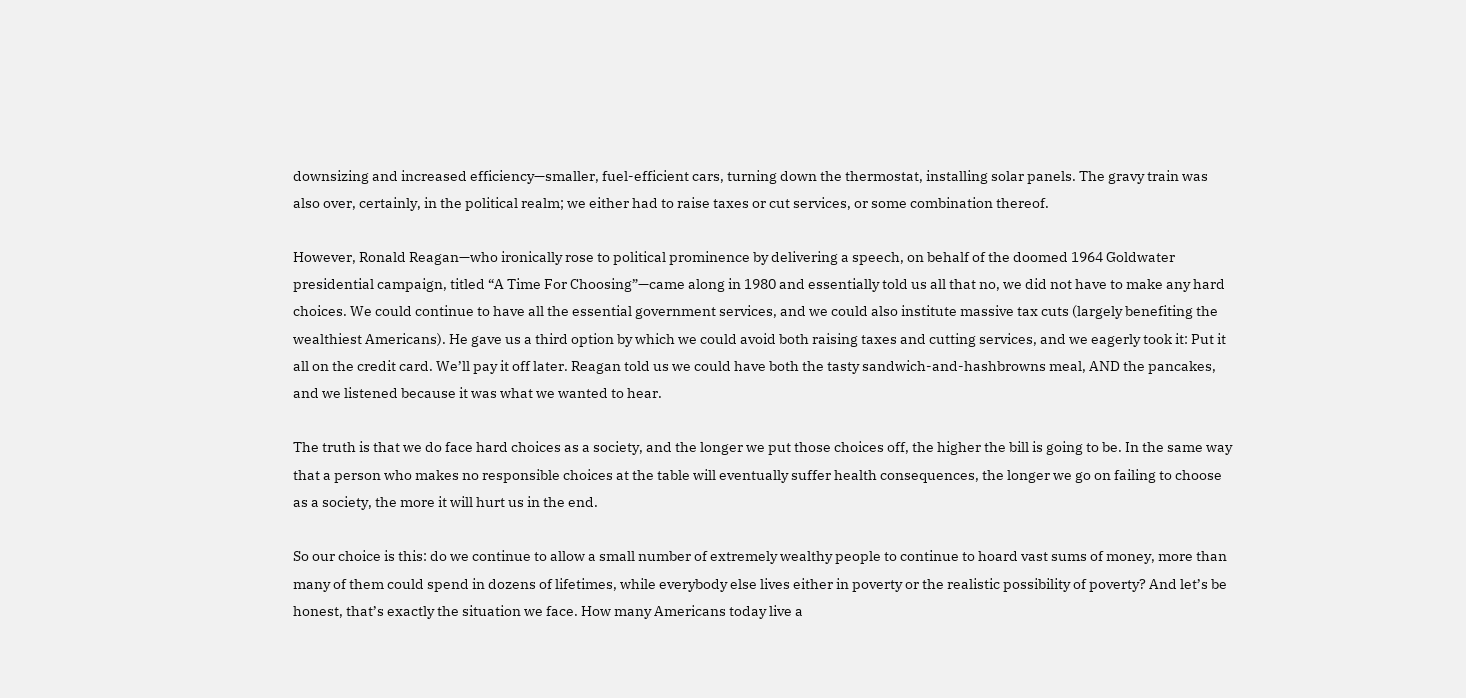downsizing and increased efficiency—smaller, fuel-efficient cars, turning down the thermostat, installing solar panels. The gravy train was also over, certainly, in the political realm; we either had to raise taxes or cut services, or some combination thereof.

However, Ronald Reagan—who ironically rose to political prominence by delivering a speech, on behalf of the doomed 1964 Goldwater presidential campaign, titled “A Time For Choosing”—came along in 1980 and essentially told us all that no, we did not have to make any hard choices. We could continue to have all the essential government services, and we could also institute massive tax cuts (largely benefiting the wealthiest Americans). He gave us a third option by which we could avoid both raising taxes and cutting services, and we eagerly took it: Put it all on the credit card. We’ll pay it off later. Reagan told us we could have both the tasty sandwich-and-hashbrowns meal, AND the pancakes, and we listened because it was what we wanted to hear.

The truth is that we do face hard choices as a society, and the longer we put those choices off, the higher the bill is going to be. In the same way that a person who makes no responsible choices at the table will eventually suffer health consequences, the longer we go on failing to choose as a society, the more it will hurt us in the end.

So our choice is this: do we continue to allow a small number of extremely wealthy people to continue to hoard vast sums of money, more than many of them could spend in dozens of lifetimes, while everybody else lives either in poverty or the realistic possibility of poverty? And let’s be honest, that’s exactly the situation we face. How many Americans today live a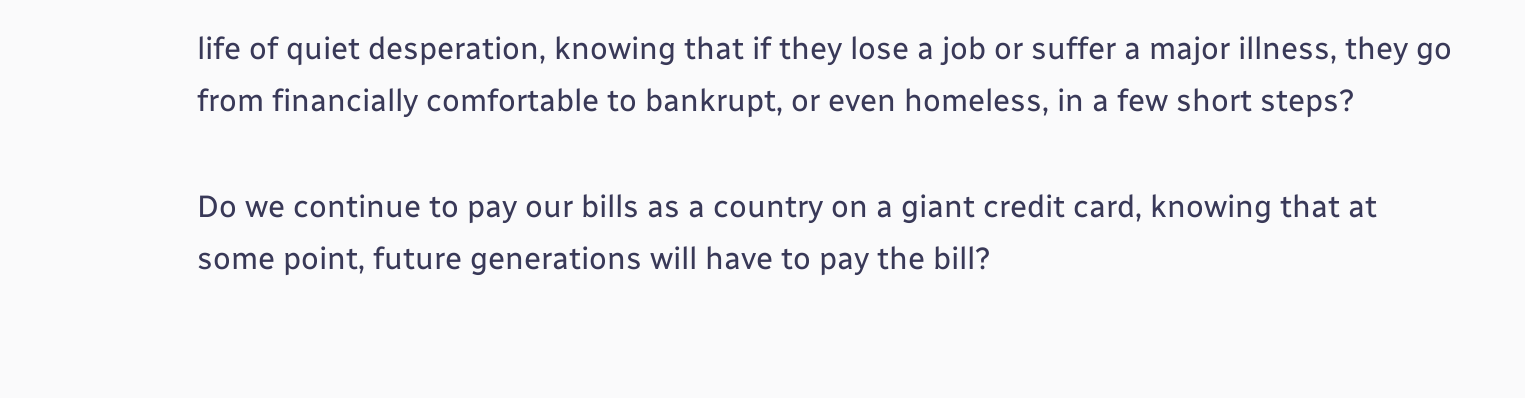life of quiet desperation, knowing that if they lose a job or suffer a major illness, they go from financially comfortable to bankrupt, or even homeless, in a few short steps?

Do we continue to pay our bills as a country on a giant credit card, knowing that at some point, future generations will have to pay the bill?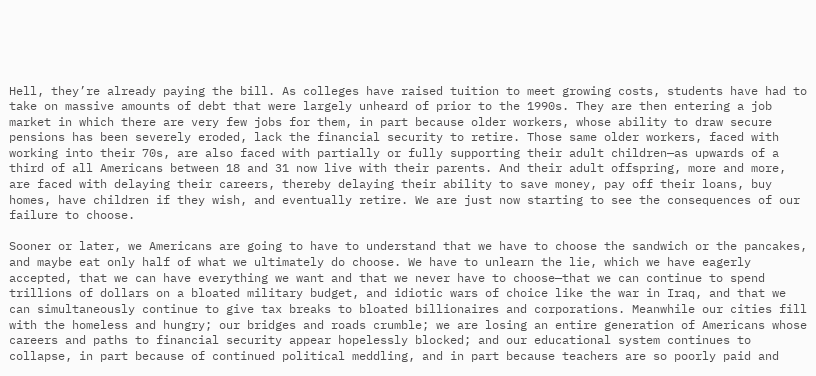Hell, they’re already paying the bill. As colleges have raised tuition to meet growing costs, students have had to take on massive amounts of debt that were largely unheard of prior to the 1990s. They are then entering a job market in which there are very few jobs for them, in part because older workers, whose ability to draw secure pensions has been severely eroded, lack the financial security to retire. Those same older workers, faced with working into their 70s, are also faced with partially or fully supporting their adult children—as upwards of a third of all Americans between 18 and 31 now live with their parents. And their adult offspring, more and more, are faced with delaying their careers, thereby delaying their ability to save money, pay off their loans, buy homes, have children if they wish, and eventually retire. We are just now starting to see the consequences of our failure to choose.

Sooner or later, we Americans are going to have to understand that we have to choose the sandwich or the pancakes, and maybe eat only half of what we ultimately do choose. We have to unlearn the lie, which we have eagerly accepted, that we can have everything we want and that we never have to choose—that we can continue to spend trillions of dollars on a bloated military budget, and idiotic wars of choice like the war in Iraq, and that we can simultaneously continue to give tax breaks to bloated billionaires and corporations. Meanwhile our cities fill with the homeless and hungry; our bridges and roads crumble; we are losing an entire generation of Americans whose careers and paths to financial security appear hopelessly blocked; and our educational system continues to collapse, in part because of continued political meddling, and in part because teachers are so poorly paid and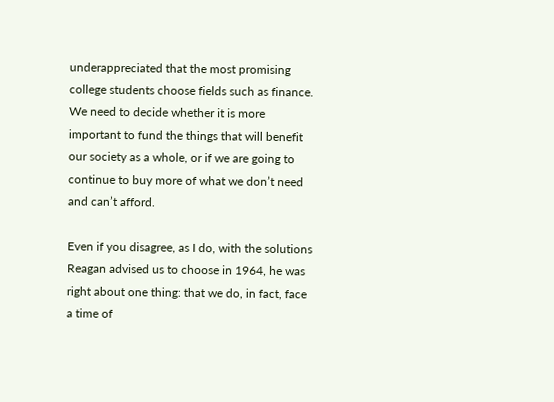underappreciated that the most promising college students choose fields such as finance. We need to decide whether it is more important to fund the things that will benefit our society as a whole, or if we are going to continue to buy more of what we don’t need and can’t afford.

Even if you disagree, as I do, with the solutions Reagan advised us to choose in 1964, he was right about one thing: that we do, in fact, face a time of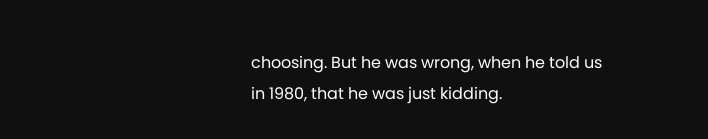choosing. But he was wrong, when he told us in 1980, that he was just kidding.